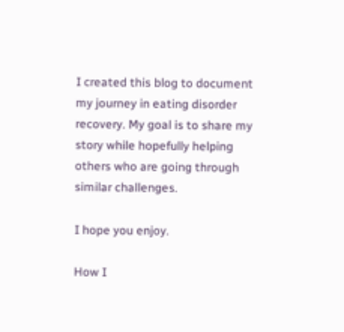I created this blog to document my journey in eating disorder recovery. My goal is to share my story while hopefully helping others who are going through similar challenges.

I hope you enjoy.

How I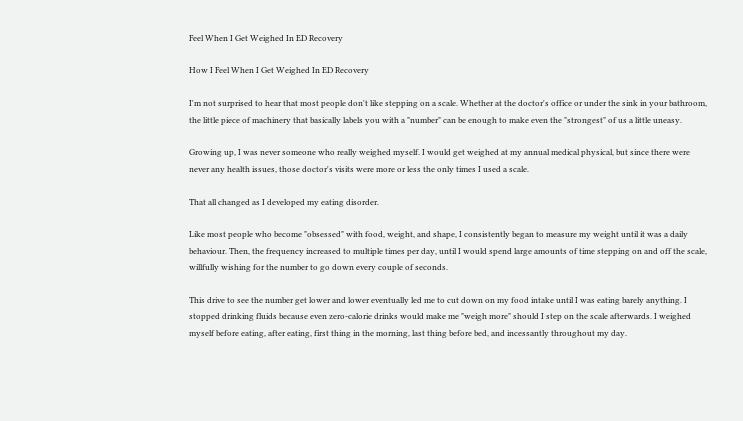Feel When I Get Weighed In ED Recovery

How I Feel When I Get Weighed In ED Recovery

I'm not surprised to hear that most people don't like stepping on a scale. Whether at the doctor's office or under the sink in your bathroom, the little piece of machinery that basically labels you with a "number" can be enough to make even the "strongest" of us a little uneasy.

Growing up, I was never someone who really weighed myself. I would get weighed at my annual medical physical, but since there were never any health issues, those doctor's visits were more or less the only times I used a scale.

That all changed as I developed my eating disorder.

Like most people who become "obsessed" with food, weight, and shape, I consistently began to measure my weight until it was a daily behaviour. Then, the frequency increased to multiple times per day, until I would spend large amounts of time stepping on and off the scale, willfully wishing for the number to go down every couple of seconds.

This drive to see the number get lower and lower eventually led me to cut down on my food intake until I was eating barely anything. I stopped drinking fluids because even zero-calorie drinks would make me "weigh more" should I step on the scale afterwards. I weighed myself before eating, after eating, first thing in the morning, last thing before bed, and incessantly throughout my day.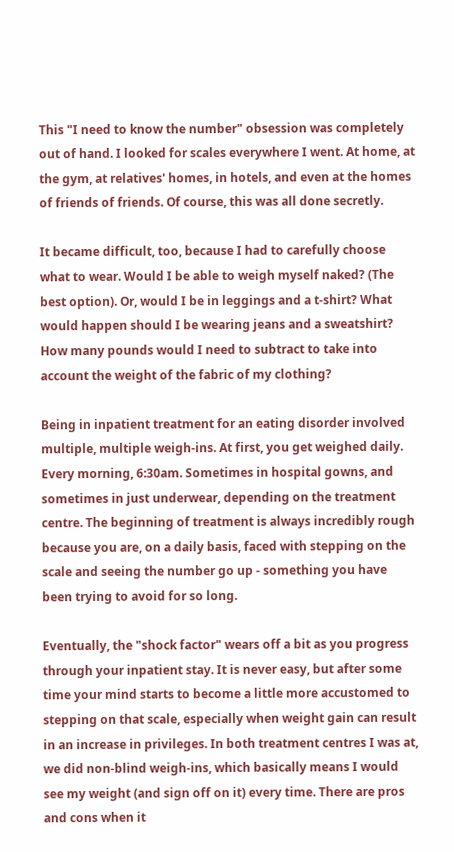This "I need to know the number" obsession was completely out of hand. I looked for scales everywhere I went. At home, at the gym, at relatives' homes, in hotels, and even at the homes of friends of friends. Of course, this was all done secretly.

It became difficult, too, because I had to carefully choose what to wear. Would I be able to weigh myself naked? (The best option). Or, would I be in leggings and a t-shirt? What would happen should I be wearing jeans and a sweatshirt? How many pounds would I need to subtract to take into account the weight of the fabric of my clothing?

Being in inpatient treatment for an eating disorder involved multiple, multiple weigh-ins. At first, you get weighed daily. Every morning, 6:30am. Sometimes in hospital gowns, and sometimes in just underwear, depending on the treatment centre. The beginning of treatment is always incredibly rough because you are, on a daily basis, faced with stepping on the scale and seeing the number go up - something you have been trying to avoid for so long.

Eventually, the "shock factor" wears off a bit as you progress through your inpatient stay. It is never easy, but after some time your mind starts to become a little more accustomed to stepping on that scale, especially when weight gain can result in an increase in privileges. In both treatment centres I was at, we did non-blind weigh-ins, which basically means I would see my weight (and sign off on it) every time. There are pros and cons when it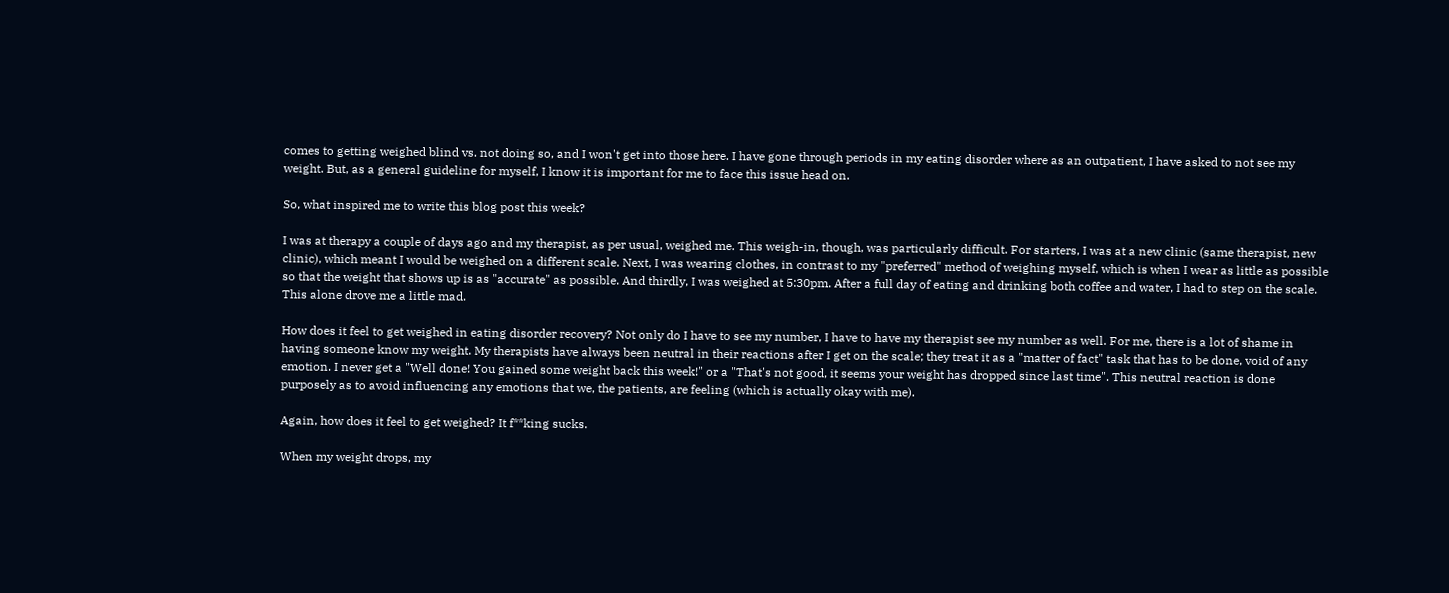comes to getting weighed blind vs. not doing so, and I won't get into those here. I have gone through periods in my eating disorder where as an outpatient, I have asked to not see my weight. But, as a general guideline for myself, I know it is important for me to face this issue head on.

So, what inspired me to write this blog post this week?

I was at therapy a couple of days ago and my therapist, as per usual, weighed me. This weigh-in, though, was particularly difficult. For starters, I was at a new clinic (same therapist, new clinic), which meant I would be weighed on a different scale. Next, I was wearing clothes, in contrast to my "preferred" method of weighing myself, which is when I wear as little as possible so that the weight that shows up is as "accurate" as possible. And thirdly, I was weighed at 5:30pm. After a full day of eating and drinking both coffee and water, I had to step on the scale. This alone drove me a little mad.

How does it feel to get weighed in eating disorder recovery? Not only do I have to see my number, I have to have my therapist see my number as well. For me, there is a lot of shame in having someone know my weight. My therapists have always been neutral in their reactions after I get on the scale; they treat it as a "matter of fact" task that has to be done, void of any emotion. I never get a "Well done! You gained some weight back this week!" or a "That's not good, it seems your weight has dropped since last time". This neutral reaction is done purposely as to avoid influencing any emotions that we, the patients, are feeling (which is actually okay with me).

Again, how does it feel to get weighed? It f**king sucks.

When my weight drops, my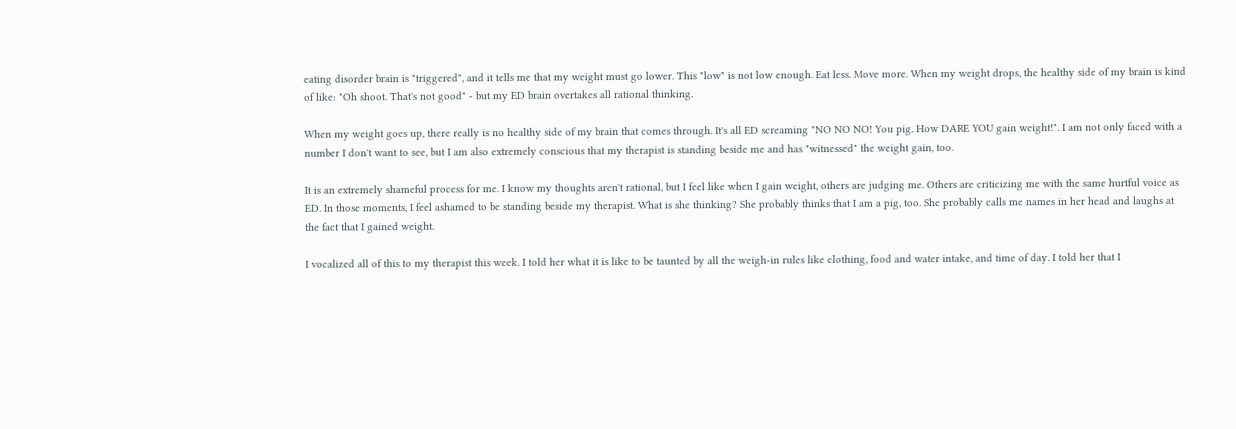eating disorder brain is "triggered", and it tells me that my weight must go lower. This "low" is not low enough. Eat less. Move more. When my weight drops, the healthy side of my brain is kind of like: "Oh shoot. That's not good" - but my ED brain overtakes all rational thinking.

When my weight goes up, there really is no healthy side of my brain that comes through. It's all ED screaming "NO NO NO! You pig. How DARE YOU gain weight!". I am not only faced with a number I don't want to see, but I am also extremely conscious that my therapist is standing beside me and has "witnessed" the weight gain, too.

It is an extremely shameful process for me. I know my thoughts aren't rational, but I feel like when I gain weight, others are judging me. Others are criticizing me with the same hurtful voice as ED. In those moments, I feel ashamed to be standing beside my therapist. What is she thinking? She probably thinks that I am a pig, too. She probably calls me names in her head and laughs at the fact that I gained weight.

I vocalized all of this to my therapist this week. I told her what it is like to be taunted by all the weigh-in rules like clothing, food and water intake, and time of day. I told her that I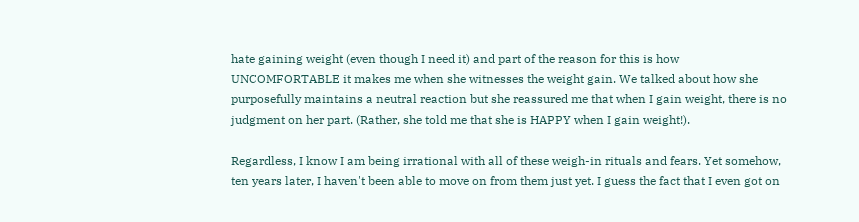hate gaining weight (even though I need it) and part of the reason for this is how UNCOMFORTABLE it makes me when she witnesses the weight gain. We talked about how she purposefully maintains a neutral reaction but she reassured me that when I gain weight, there is no judgment on her part. (Rather, she told me that she is HAPPY when I gain weight!).

Regardless, I know I am being irrational with all of these weigh-in rituals and fears. Yet somehow, ten years later, I haven't been able to move on from them just yet. I guess the fact that I even got on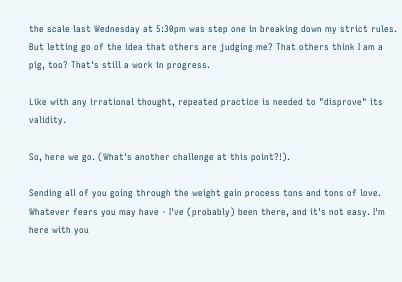the scale last Wednesday at 5:30pm was step one in breaking down my strict rules. But letting go of the idea that others are judging me? That others think I am a pig, too? That's still a work in progress.

Like with any irrational thought, repeated practice is needed to "disprove" its validity.

So, here we go. (What's another challenge at this point?!).

Sending all of you going through the weight gain process tons and tons of love. Whatever fears you may have - I've (probably) been there, and it's not easy. I'm here with you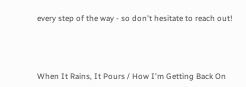every step of the way - so don't hesitate to reach out!




When It Rains, It Pours / How I'm Getting Back On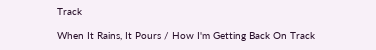Track

When It Rains, It Pours / How I'm Getting Back On Track